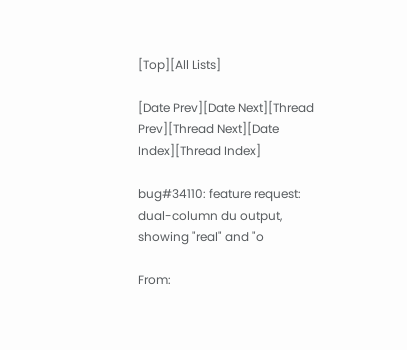[Top][All Lists]

[Date Prev][Date Next][Thread Prev][Thread Next][Date Index][Thread Index]

bug#34110: feature request: dual-column du output, showing "real" and "o

From: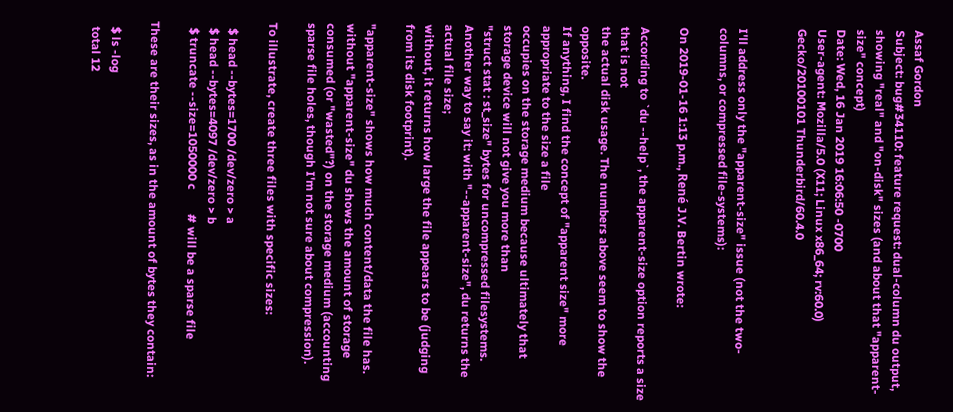Assaf Gordon
Subject: bug#34110: feature request: dual-column du output, showing "real" and "on-disk" sizes (and about that "apparent-size" concept)
Date: Wed, 16 Jan 2019 16:06:50 -0700
User-agent: Mozilla/5.0 (X11; Linux x86_64; rv:60.0) Gecko/20100101 Thunderbird/60.4.0


I'll address only the "apparent-size" issue (not the two-columns, or compressed file-systems):

On 2019-01-16 1:13 p.m., René J.V. Bertin wrote:

According to `du --help`, the apparent-size option reports a size that is not
the actual disk usage. The numbers above seem to show the opposite.
If anything, I find the concept of "apparent size" more appropriate to the size a file
occupies on the storage medium because ultimately that storage device will not give you more than
"struct stat : st_size" bytes for uncompressed filesystems.
Another way to say it: with "--apparent-size", du returns the actual file size;
without, it returns how large the file appears to be (judging from its disk footprint).

"apparent-size" shows how much content/data the file has.
without "apparent-size" du shows the amount of storage consumed (or "wasted"?) on the storage medium (accounting sparse file holes, though I'm not sure about compression).

To illustrate, create three files with specific sizes:

  $ head --bytes=1700 /dev/zero > a
  $ head --bytes=4097 /dev/zero > b
  $ truncate --size=1050000 c        # will be a sparse file

These are their sizes, as in the amount of bytes they contain:

  $ ls -log
  total 12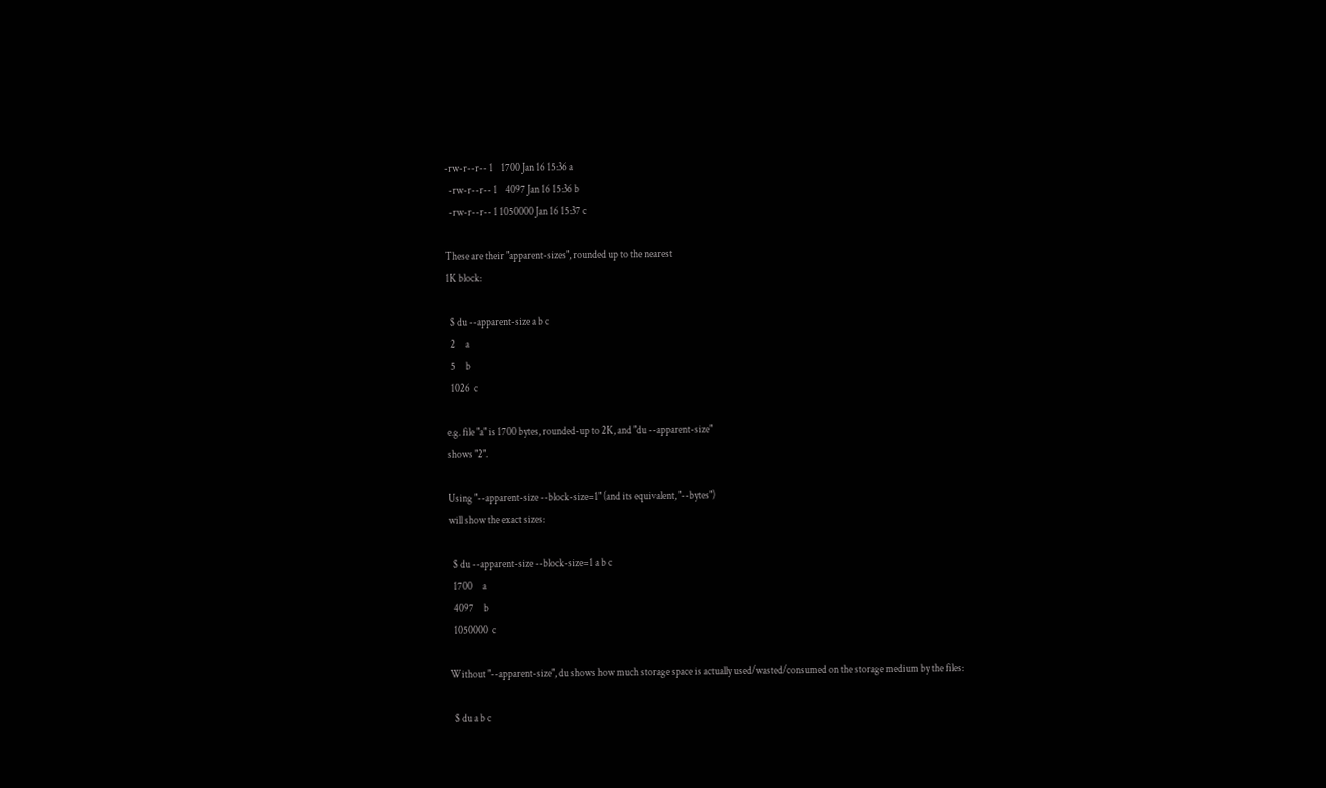-rw-r--r-- 1    1700 Jan 16 15:36 a
  -rw-r--r-- 1    4097 Jan 16 15:36 b
  -rw-r--r-- 1 1050000 Jan 16 15:37 c

These are their "apparent-sizes", rounded up to the nearest
1K block:

  $ du --apparent-size a b c
  2     a
  5     b
  1026  c

e.g. file "a" is 1700 bytes, rounded-up to 2K, and "du --apparent-size"
shows "2".

Using "--apparent-size --block-size=1" (and its equivalent, "--bytes")
will show the exact sizes:

  $ du --apparent-size --block-size=1 a b c
  1700     a
  4097     b
  1050000  c

Without "--apparent-size", du shows how much storage space is actually used/wasted/consumed on the storage medium by the files:

  $ du a b c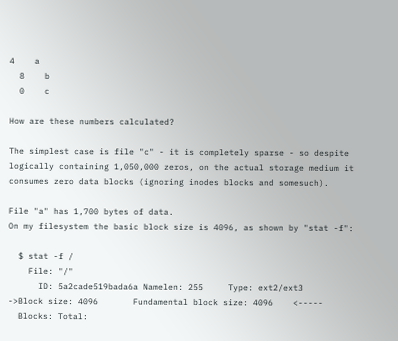4    a
  8    b
  0    c

How are these numbers calculated?

The simplest case is file "c" - it is completely sparse - so despite
logically containing 1,050,000 zeros, on the actual storage medium it consumes zero data blocks (ignoring inodes blocks and somesuch).

File "a" has 1,700 bytes of data.
On my filesystem the basic block size is 4096, as shown by "stat -f":

  $ stat -f /
    File: "/"
      ID: 5a2cade519bada6a Namelen: 255     Type: ext2/ext3
->Block size: 4096       Fundamental block size: 4096    <-----
  Blocks: Total: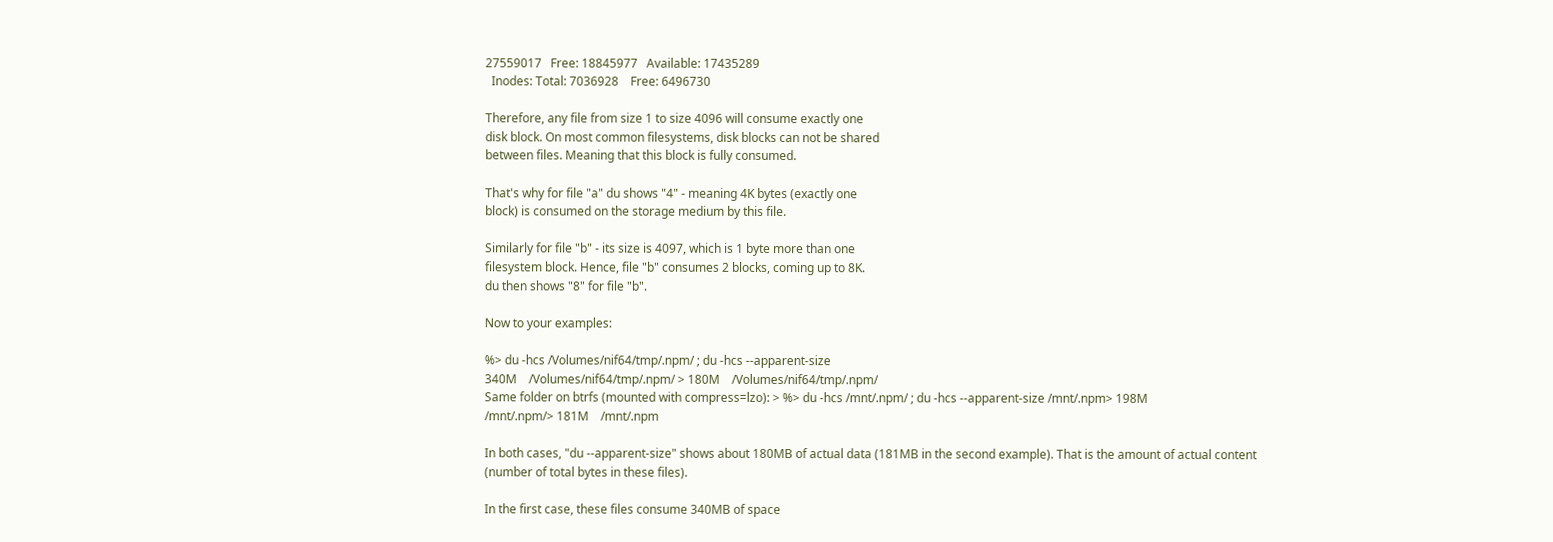27559017   Free: 18845977   Available: 17435289
  Inodes: Total: 7036928    Free: 6496730

Therefore, any file from size 1 to size 4096 will consume exactly one
disk block. On most common filesystems, disk blocks can not be shared
between files. Meaning that this block is fully consumed.

That's why for file "a" du shows "4" - meaning 4K bytes (exactly one
block) is consumed on the storage medium by this file.

Similarly for file "b" - its size is 4097, which is 1 byte more than one
filesystem block. Hence, file "b" consumes 2 blocks, coming up to 8K.
du then shows "8" for file "b".

Now to your examples:

%> du -hcs /Volumes/nif64/tmp/.npm/ ; du -hcs --apparent-size
340M    /Volumes/nif64/tmp/.npm/ > 180M    /Volumes/nif64/tmp/.npm/
Same folder on btrfs (mounted with compress=lzo): > %> du -hcs /mnt/.npm/ ; du -hcs --apparent-size /mnt/.npm> 198M
/mnt/.npm/> 181M    /mnt/.npm

In both cases, "du --apparent-size" shows about 180MB of actual data (181MB in the second example). That is the amount of actual content
(number of total bytes in these files).

In the first case, these files consume 340MB of space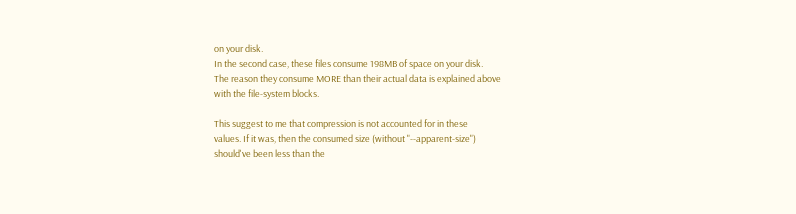on your disk.
In the second case, these files consume 198MB of space on your disk.
The reason they consume MORE than their actual data is explained above
with the file-system blocks.

This suggest to me that compression is not accounted for in these
values. If it was, then the consumed size (without "--apparent-size")
should've been less than the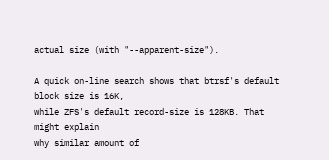actual size (with "--apparent-size").

A quick on-line search shows that btrsf's default block size is 16K,
while ZFS's default record-size is 128KB. That might explain
why similar amount of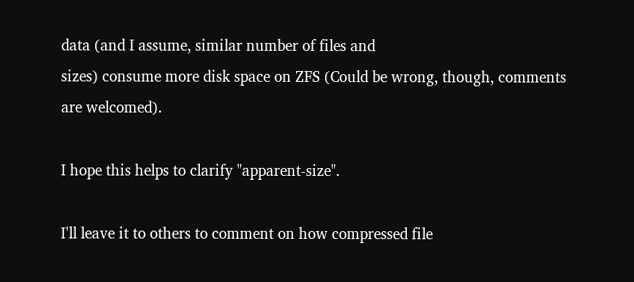data (and I assume, similar number of files and
sizes) consume more disk space on ZFS (Could be wrong, though, comments
are welcomed).

I hope this helps to clarify "apparent-size".

I'll leave it to others to comment on how compressed file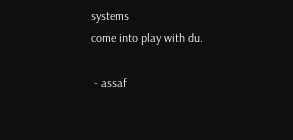systems
come into play with du.

 - assaf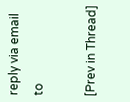reply via email to

[Prev in Thread]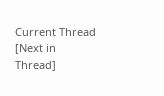Current Thread [Next in Thread]